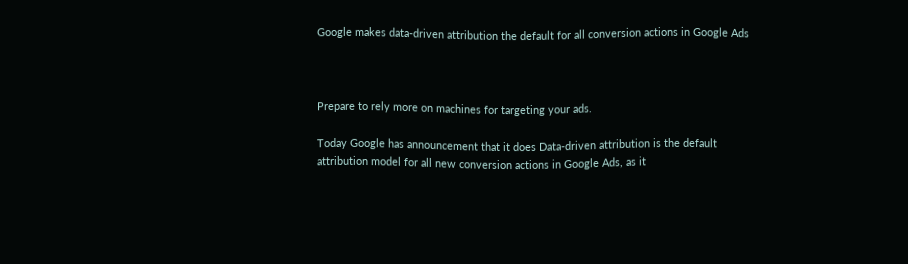Google makes data-driven attribution the default for all conversion actions in Google Ads



Prepare to rely more on machines for targeting your ads.

Today Google has announcement that it does Data-driven attribution is the default attribution model for all new conversion actions in Google Ads, as it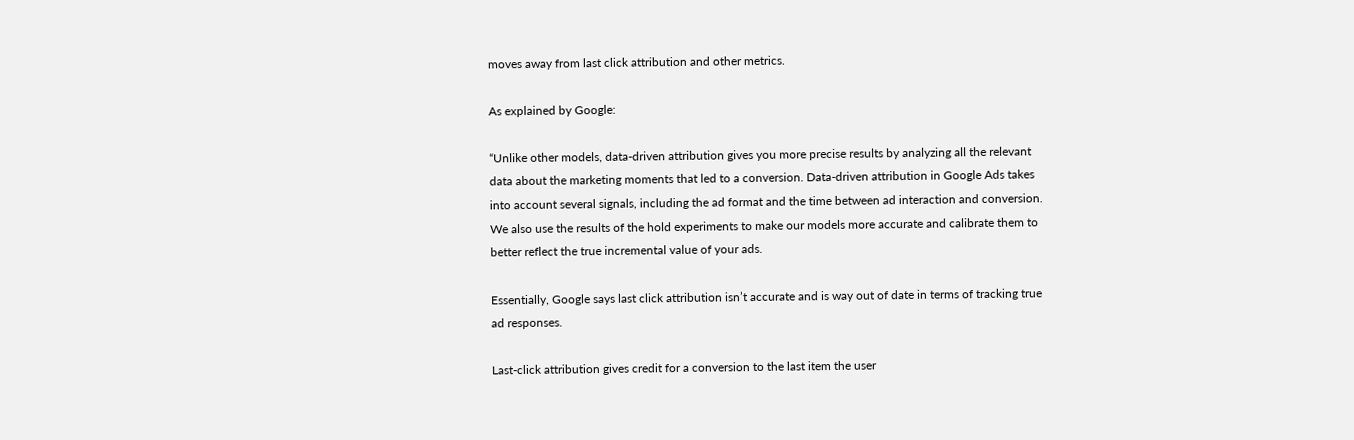moves away from last click attribution and other metrics.

As explained by Google:

“Unlike other models, data-driven attribution gives you more precise results by analyzing all the relevant data about the marketing moments that led to a conversion. Data-driven attribution in Google Ads takes into account several signals, including the ad format and the time between ad interaction and conversion. We also use the results of the hold experiments to make our models more accurate and calibrate them to better reflect the true incremental value of your ads.

Essentially, Google says last click attribution isn’t accurate and is way out of date in terms of tracking true ad responses.

Last-click attribution gives credit for a conversion to the last item the user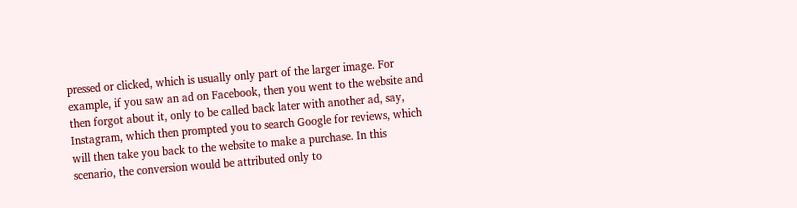pressed or clicked, which is usually only part of the larger image. For example, if you saw an ad on Facebook, then you went to the website and then forgot about it, only to be called back later with another ad, say, Instagram, which then prompted you to search Google for reviews, which will then take you back to the website to make a purchase. In this scenario, the conversion would be attributed only to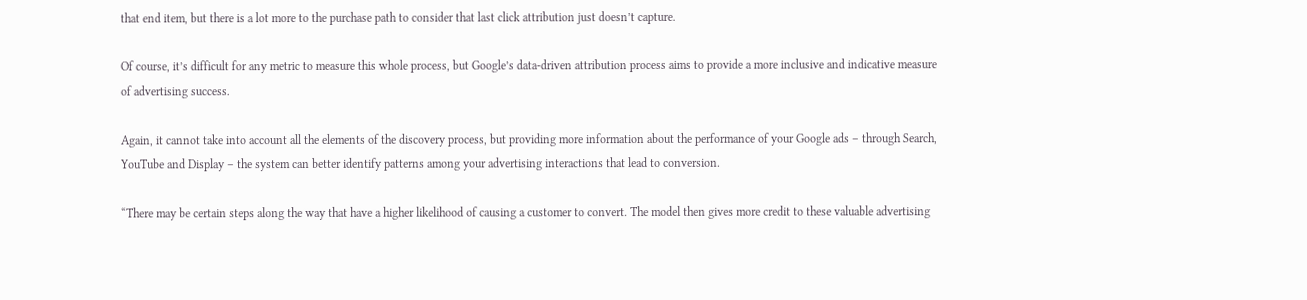that end item, but there is a lot more to the purchase path to consider that last click attribution just doesn’t capture.

Of course, it’s difficult for any metric to measure this whole process, but Google’s data-driven attribution process aims to provide a more inclusive and indicative measure of advertising success.

Again, it cannot take into account all the elements of the discovery process, but providing more information about the performance of your Google ads – through Search, YouTube and Display – the system can better identify patterns among your advertising interactions that lead to conversion.

“There may be certain steps along the way that have a higher likelihood of causing a customer to convert. The model then gives more credit to these valuable advertising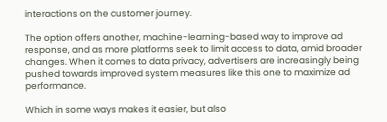interactions on the customer journey.

The option offers another, machine-learning-based way to improve ad response, and as more platforms seek to limit access to data, amid broader changes. When it comes to data privacy, advertisers are increasingly being pushed towards improved system measures like this one to maximize ad performance.

Which in some ways makes it easier, but also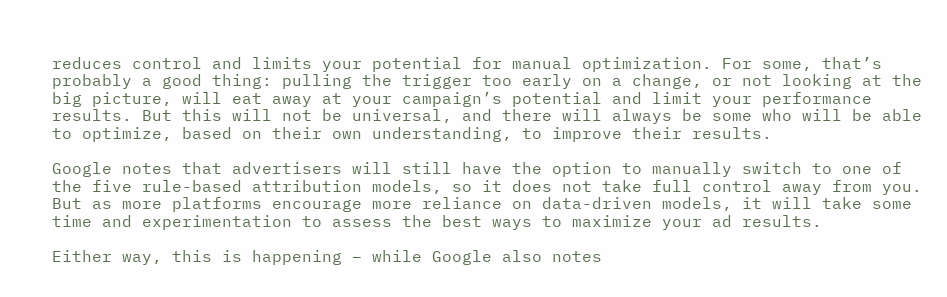reduces control and limits your potential for manual optimization. For some, that’s probably a good thing: pulling the trigger too early on a change, or not looking at the big picture, will eat away at your campaign’s potential and limit your performance results. But this will not be universal, and there will always be some who will be able to optimize, based on their own understanding, to improve their results.

Google notes that advertisers will still have the option to manually switch to one of the five rule-based attribution models, so it does not take full control away from you. But as more platforms encourage more reliance on data-driven models, it will take some time and experimentation to assess the best ways to maximize your ad results.

Either way, this is happening – while Google also notes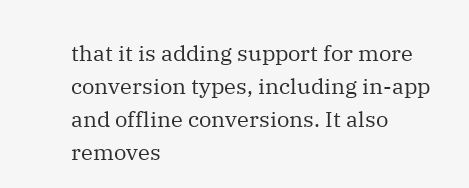that it is adding support for more conversion types, including in-app and offline conversions. It also removes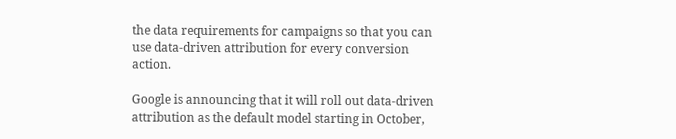the data requirements for campaigns so that you can use data-driven attribution for every conversion action.

Google is announcing that it will roll out data-driven attribution as the default model starting in October,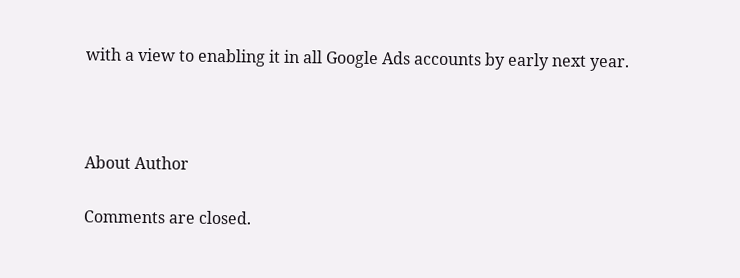with a view to enabling it in all Google Ads accounts by early next year.



About Author

Comments are closed.